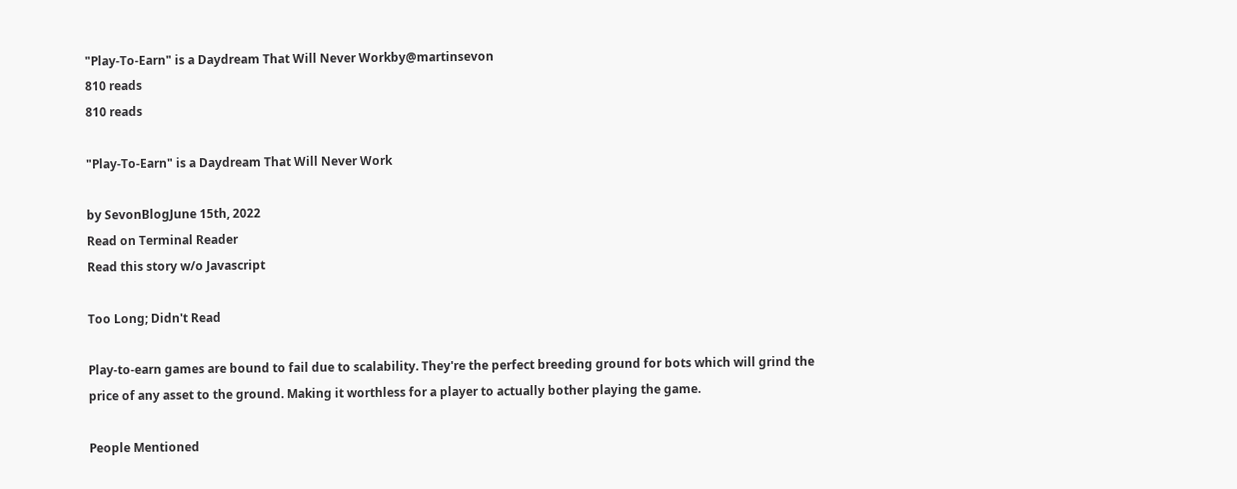"Play-To-Earn" is a Daydream That Will Never Workby@martinsevon
810 reads
810 reads

"Play-To-Earn" is a Daydream That Will Never Work

by SevonBlogJune 15th, 2022
Read on Terminal Reader
Read this story w/o Javascript

Too Long; Didn't Read

Play-to-earn games are bound to fail due to scalability. They're the perfect breeding ground for bots which will grind the price of any asset to the ground. Making it worthless for a player to actually bother playing the game.

People Mentioned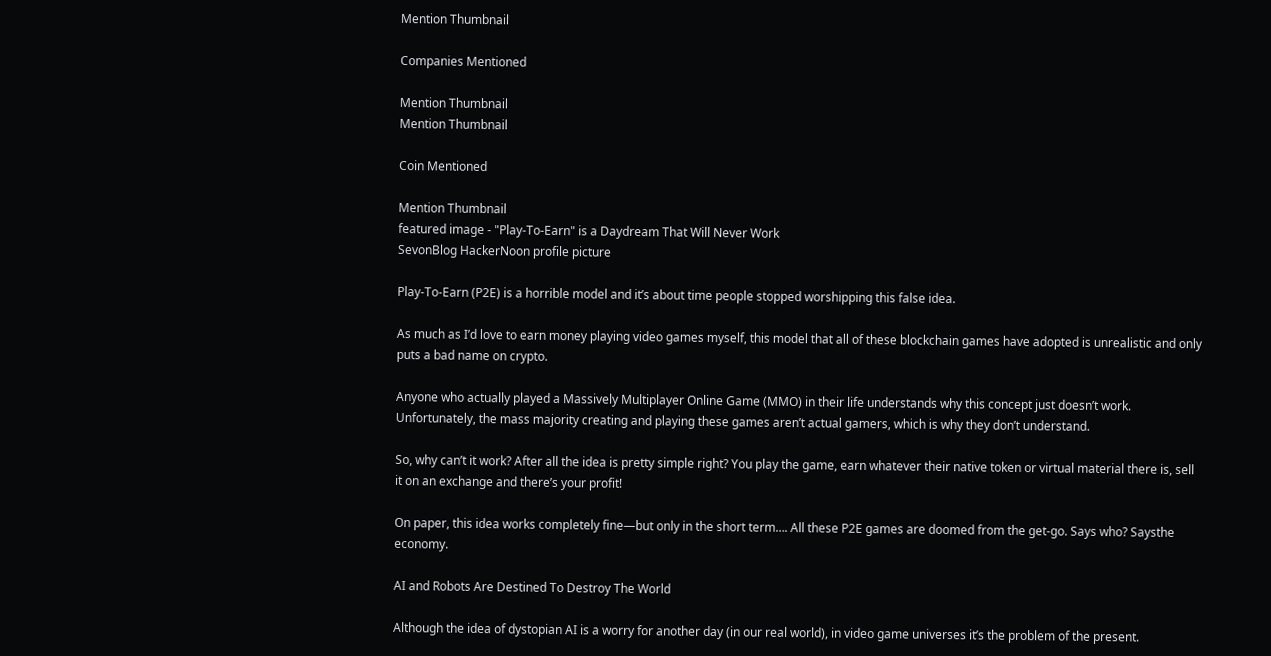Mention Thumbnail

Companies Mentioned

Mention Thumbnail
Mention Thumbnail

Coin Mentioned

Mention Thumbnail
featured image - "Play-To-Earn" is a Daydream That Will Never Work
SevonBlog HackerNoon profile picture

Play-To-Earn (P2E) is a horrible model and it’s about time people stopped worshipping this false idea.

As much as I’d love to earn money playing video games myself, this model that all of these blockchain games have adopted is unrealistic and only puts a bad name on crypto.

Anyone who actually played a Massively Multiplayer Online Game (MMO) in their life understands why this concept just doesn’t work. Unfortunately, the mass majority creating and playing these games aren’t actual gamers, which is why they don’t understand.

So, why can’t it work? After all the idea is pretty simple right? You play the game, earn whatever their native token or virtual material there is, sell it on an exchange and there’s your profit!

On paper, this idea works completely fine—but only in the short term…. All these P2E games are doomed from the get-go. Says who? Saysthe economy.

AI and Robots Are Destined To Destroy The World

Although the idea of dystopian AI is a worry for another day (in our real world), in video game universes it’s the problem of the present.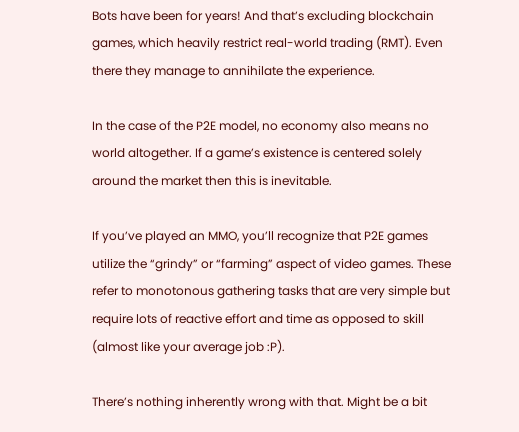Bots have been for years! And that’s excluding blockchain games, which heavily restrict real-world trading (RMT). Even there they manage to annihilate the experience.

In the case of the P2E model, no economy also means no world altogether. If a game’s existence is centered solely around the market then this is inevitable.

If you’ve played an MMO, you’ll recognize that P2E games utilize the “grindy” or “farming” aspect of video games. These refer to monotonous gathering tasks that are very simple but require lots of reactive effort and time as opposed to skill (almost like your average job :P).

There’s nothing inherently wrong with that. Might be a bit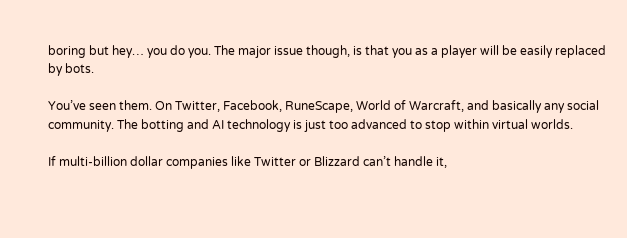boring but hey… you do you. The major issue though, is that you as a player will be easily replaced by bots.

You’ve seen them. On Twitter, Facebook, RuneScape, World of Warcraft, and basically any social community. The botting and AI technology is just too advanced to stop within virtual worlds.

If multi-billion dollar companies like Twitter or Blizzard can’t handle it,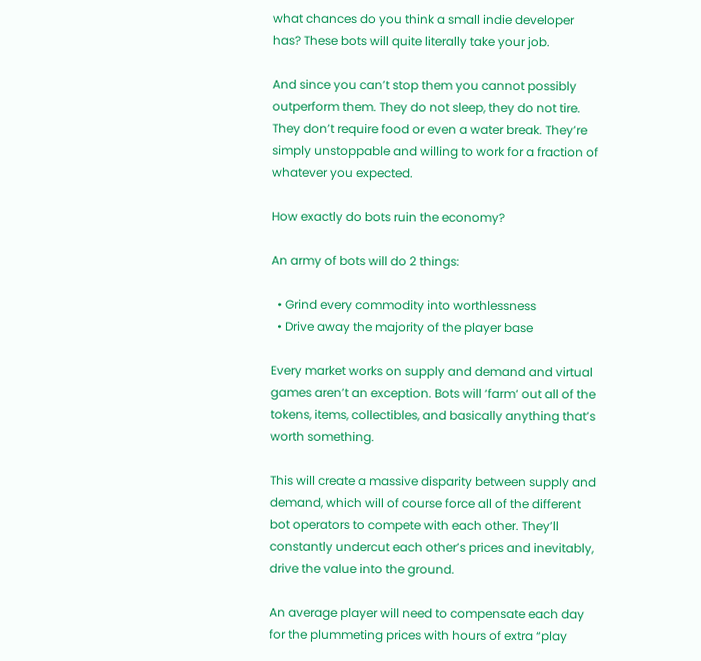what chances do you think a small indie developer has? These bots will quite literally take your job.

And since you can’t stop them you cannot possibly outperform them. They do not sleep, they do not tire. They don’t require food or even a water break. They’re simply unstoppable and willing to work for a fraction of whatever you expected.

How exactly do bots ruin the economy?

An army of bots will do 2 things:

  • Grind every commodity into worthlessness
  • Drive away the majority of the player base

Every market works on supply and demand and virtual games aren’t an exception. Bots will ‘farm‘ out all of the tokens, items, collectibles, and basically anything that’s worth something.

This will create a massive disparity between supply and demand, which will of course force all of the different bot operators to compete with each other. They’ll constantly undercut each other’s prices and inevitably, drive the value into the ground.

An average player will need to compensate each day for the plummeting prices with hours of extra “play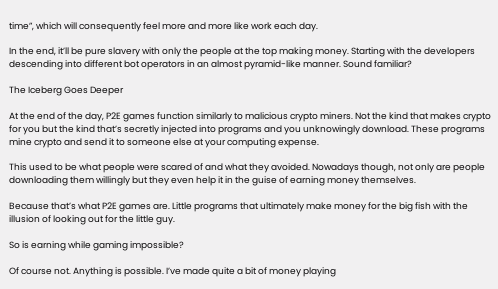time”, which will consequently feel more and more like work each day.

In the end, it’ll be pure slavery with only the people at the top making money. Starting with the developers descending into different bot operators in an almost pyramid-like manner. Sound familiar?

The Iceberg Goes Deeper

At the end of the day, P2E games function similarly to malicious crypto miners. Not the kind that makes crypto for you but the kind that’s secretly injected into programs and you unknowingly download. These programs mine crypto and send it to someone else at your computing expense.

This used to be what people were scared of and what they avoided. Nowadays though, not only are people downloading them willingly but they even help it in the guise of earning money themselves.

Because that’s what P2E games are. Little programs that ultimately make money for the big fish with the illusion of looking out for the little guy.

So is earning while gaming impossible?

Of course not. Anything is possible. I’ve made quite a bit of money playing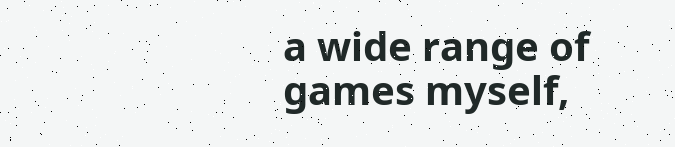a wide range of games myself,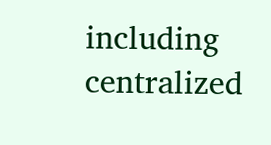including centralized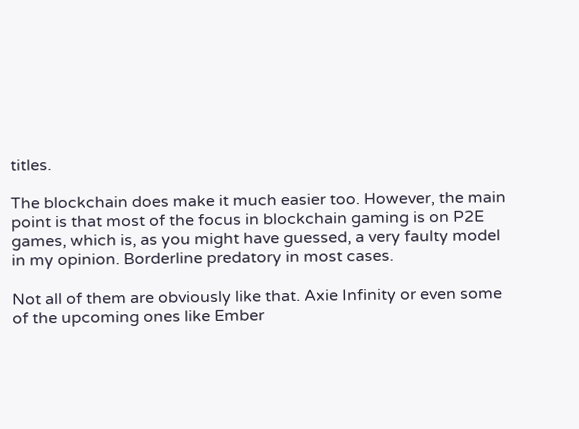titles.

The blockchain does make it much easier too. However, the main point is that most of the focus in blockchain gaming is on P2E games, which is, as you might have guessed, a very faulty model in my opinion. Borderline predatory in most cases.

Not all of them are obviously like that. Axie Infinity or even some of the upcoming ones like Ember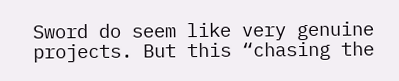Sword do seem like very genuine projects. But this “chasing the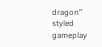dragon” styled gameplay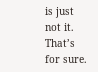is just not it. That’s for sure.